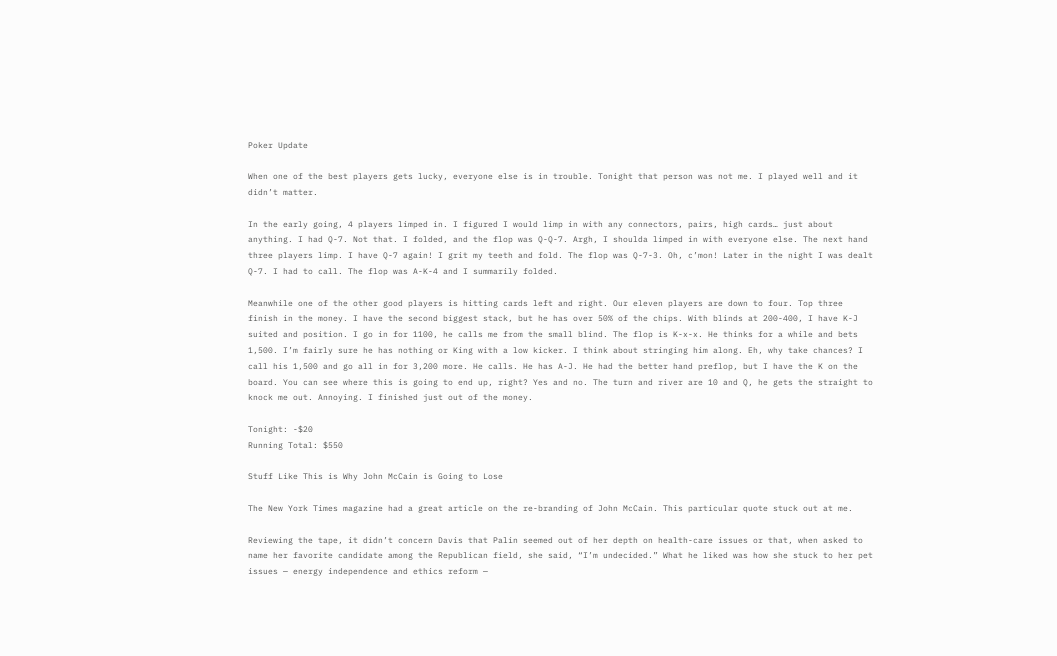Poker Update

When one of the best players gets lucky, everyone else is in trouble. Tonight that person was not me. I played well and it didn’t matter.

In the early going, 4 players limped in. I figured I would limp in with any connectors, pairs, high cards… just about anything. I had Q-7. Not that. I folded, and the flop was Q-Q-7. Argh, I shoulda limped in with everyone else. The next hand three players limp. I have Q-7 again! I grit my teeth and fold. The flop was Q-7-3. Oh, c’mon! Later in the night I was dealt Q-7. I had to call. The flop was A-K-4 and I summarily folded.

Meanwhile one of the other good players is hitting cards left and right. Our eleven players are down to four. Top three finish in the money. I have the second biggest stack, but he has over 50% of the chips. With blinds at 200-400, I have K-J suited and position. I go in for 1100, he calls me from the small blind. The flop is K-x-x. He thinks for a while and bets 1,500. I’m fairly sure he has nothing or King with a low kicker. I think about stringing him along. Eh, why take chances? I call his 1,500 and go all in for 3,200 more. He calls. He has A-J. He had the better hand preflop, but I have the K on the board. You can see where this is going to end up, right? Yes and no. The turn and river are 10 and Q, he gets the straight to knock me out. Annoying. I finished just out of the money.

Tonight: -$20
Running Total: $550

Stuff Like This is Why John McCain is Going to Lose

The New York Times magazine had a great article on the re-branding of John McCain. This particular quote stuck out at me.

Reviewing the tape, it didn’t concern Davis that Palin seemed out of her depth on health-care issues or that, when asked to name her favorite candidate among the Republican field, she said, “I’m undecided.” What he liked was how she stuck to her pet issues — energy independence and ethics reform —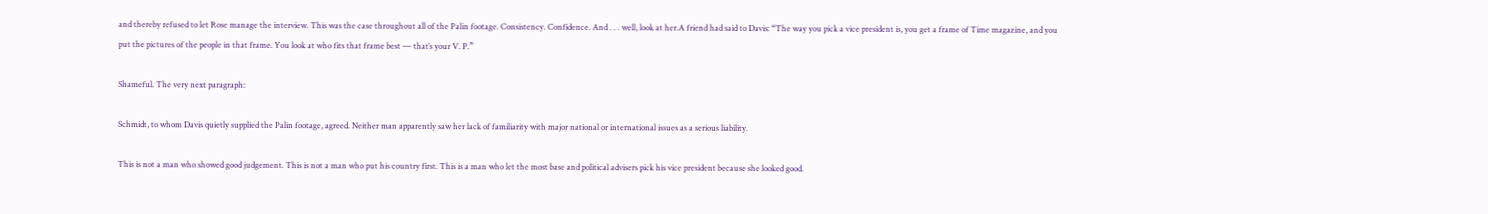and thereby refused to let Rose manage the interview. This was the case throughout all of the Palin footage. Consistency. Confidence. And . . . well, look at her.A friend had said to Davis: “The way you pick a vice president is, you get a frame of Time magazine, and you put the pictures of the people in that frame. You look at who fits that frame best — that’s your V. P.”

Shameful. The very next paragraph:

Schmidt, to whom Davis quietly supplied the Palin footage, agreed. Neither man apparently saw her lack of familiarity with major national or international issues as a serious liability.

This is not a man who showed good judgement. This is not a man who put his country first. This is a man who let the most base and political advisers pick his vice president because she looked good.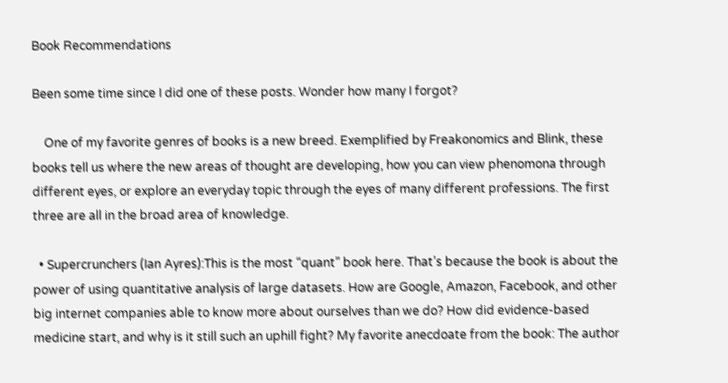Book Recommendations

Been some time since I did one of these posts. Wonder how many I forgot?

    One of my favorite genres of books is a new breed. Exemplified by Freakonomics and Blink, these books tell us where the new areas of thought are developing, how you can view phenomona through different eyes, or explore an everyday topic through the eyes of many different professions. The first three are all in the broad area of knowledge.

  • Supercrunchers (Ian Ayres):This is the most “quant” book here. That’s because the book is about the power of using quantitative analysis of large datasets. How are Google, Amazon, Facebook, and other big internet companies able to know more about ourselves than we do? How did evidence-based medicine start, and why is it still such an uphill fight? My favorite anecdoate from the book: The author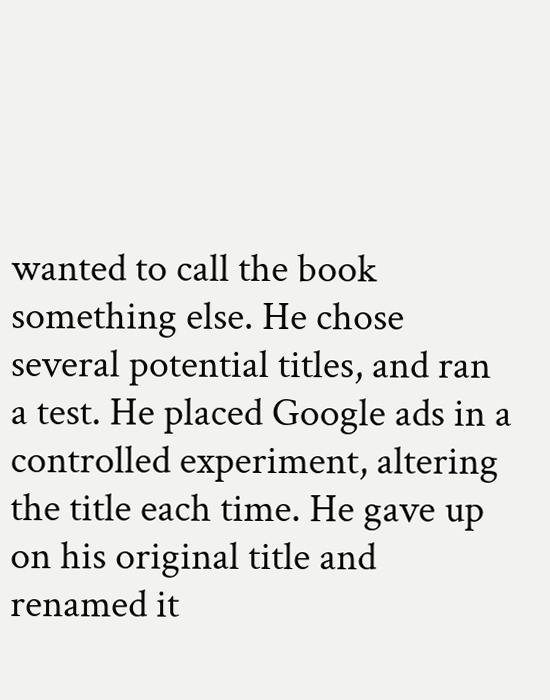wanted to call the book something else. He chose several potential titles, and ran a test. He placed Google ads in a controlled experiment, altering the title each time. He gave up on his original title and renamed it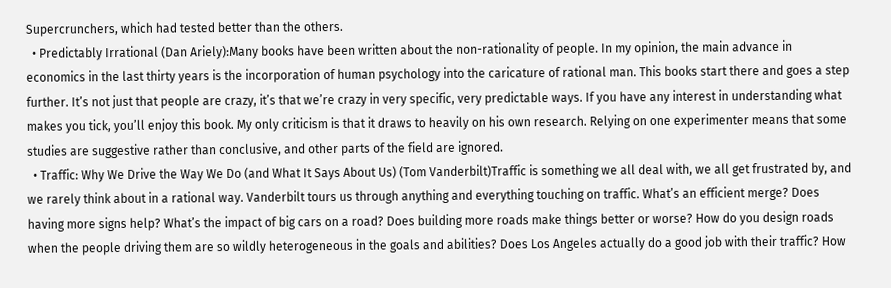Supercrunchers, which had tested better than the others.
  • Predictably Irrational (Dan Ariely):Many books have been written about the non-rationality of people. In my opinion, the main advance in economics in the last thirty years is the incorporation of human psychology into the caricature of rational man. This books start there and goes a step further. It’s not just that people are crazy, it’s that we’re crazy in very specific, very predictable ways. If you have any interest in understanding what makes you tick, you’ll enjoy this book. My only criticism is that it draws to heavily on his own research. Relying on one experimenter means that some studies are suggestive rather than conclusive, and other parts of the field are ignored.
  • Traffic: Why We Drive the Way We Do (and What It Says About Us) (Tom Vanderbilt)Traffic is something we all deal with, we all get frustrated by, and we rarely think about in a rational way. Vanderbilt tours us through anything and everything touching on traffic. What’s an efficient merge? Does having more signs help? What’s the impact of big cars on a road? Does building more roads make things better or worse? How do you design roads when the people driving them are so wildly heterogeneous in the goals and abilities? Does Los Angeles actually do a good job with their traffic? How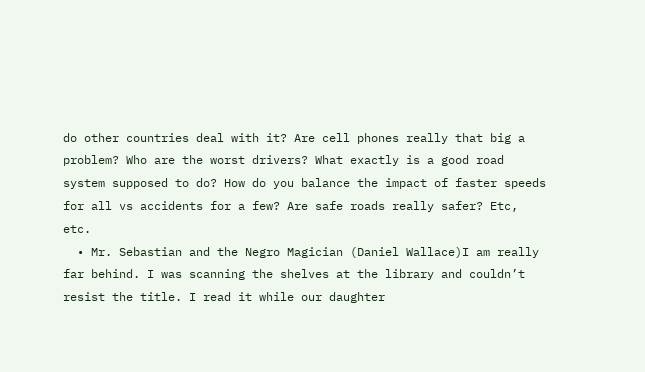do other countries deal with it? Are cell phones really that big a problem? Who are the worst drivers? What exactly is a good road system supposed to do? How do you balance the impact of faster speeds for all vs accidents for a few? Are safe roads really safer? Etc, etc.
  • Mr. Sebastian and the Negro Magician (Daniel Wallace)I am really far behind. I was scanning the shelves at the library and couldn’t resist the title. I read it while our daughter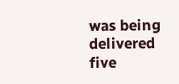was being delivered five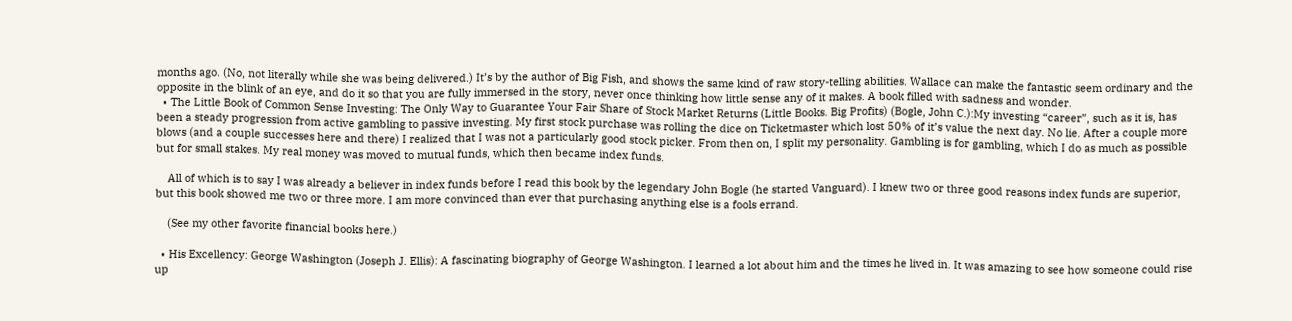months ago. (No, not literally while she was being delivered.) It’s by the author of Big Fish, and shows the same kind of raw story-telling abilities. Wallace can make the fantastic seem ordinary and the opposite in the blink of an eye, and do it so that you are fully immersed in the story, never once thinking how little sense any of it makes. A book filled with sadness and wonder.
  • The Little Book of Common Sense Investing: The Only Way to Guarantee Your Fair Share of Stock Market Returns (Little Books. Big Profits) (Bogle, John C.):My investing “career”, such as it is, has been a steady progression from active gambling to passive investing. My first stock purchase was rolling the dice on Ticketmaster which lost 50% of it’s value the next day. No lie. After a couple more blows (and a couple successes here and there) I realized that I was not a particularly good stock picker. From then on, I split my personality. Gambling is for gambling, which I do as much as possible but for small stakes. My real money was moved to mutual funds, which then became index funds.

    All of which is to say I was already a believer in index funds before I read this book by the legendary John Bogle (he started Vanguard). I knew two or three good reasons index funds are superior, but this book showed me two or three more. I am more convinced than ever that purchasing anything else is a fools errand.

    (See my other favorite financial books here.)

  • His Excellency: George Washington (Joseph J. Ellis): A fascinating biography of George Washington. I learned a lot about him and the times he lived in. It was amazing to see how someone could rise up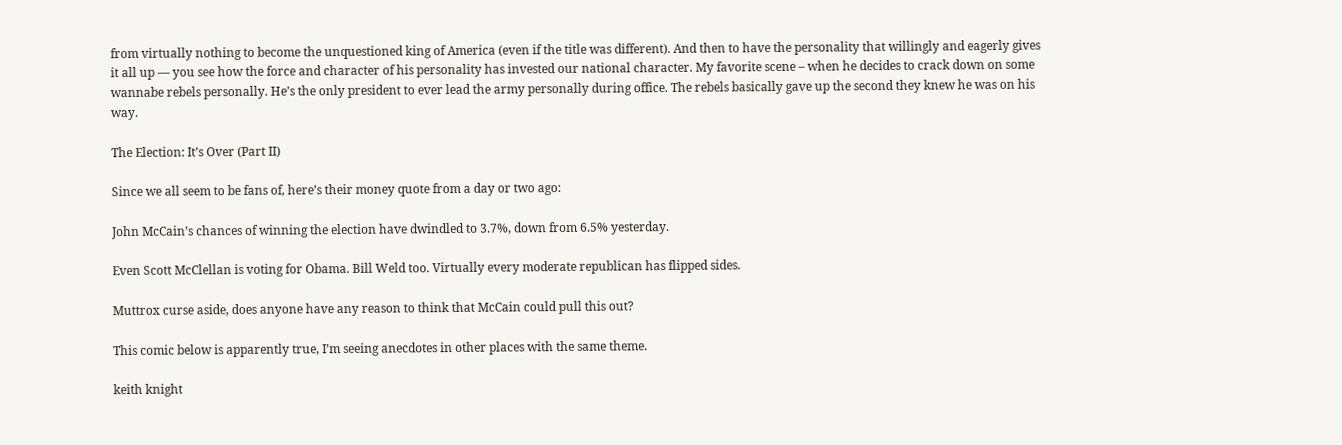from virtually nothing to become the unquestioned king of America (even if the title was different). And then to have the personality that willingly and eagerly gives it all up — you see how the force and character of his personality has invested our national character. My favorite scene – when he decides to crack down on some wannabe rebels personally. He’s the only president to ever lead the army personally during office. The rebels basically gave up the second they knew he was on his way.

The Election: It’s Over (Part II)

Since we all seem to be fans of, here’s their money quote from a day or two ago:

John McCain’s chances of winning the election have dwindled to 3.7%, down from 6.5% yesterday.

Even Scott McClellan is voting for Obama. Bill Weld too. Virtually every moderate republican has flipped sides.

Muttrox curse aside, does anyone have any reason to think that McCain could pull this out?

This comic below is apparently true, I’m seeing anecdotes in other places with the same theme.

keith knight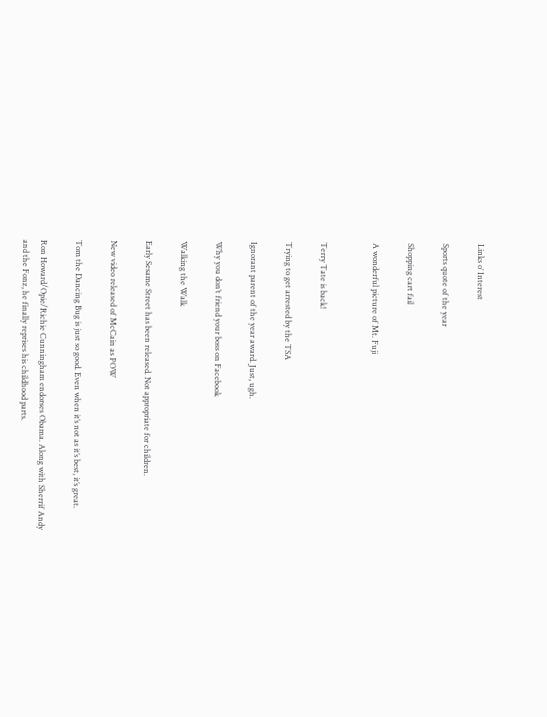Links o’ Interest

Sports quote of the year

Shopping cart fail

A wonderful picture of Mt. Fuji


Terry Tate is back!

Trying to get arrested by the TSA

Ignorant parent of the year award. Just, ugh.

Why you don’t friend your boss on Facebook

Walking the Walk

Early Sesame Street has been released. Not appropriate for children.

New video released of McCain as POW

Tom the Dancing Bug is just so good. Even when it’s not as it’s best, it’s great.

Ron Howard/Opie/Richie Cunningham endorses Obama. Along with Sherrif Andy and the Fonz, he finally reprises his childhood parts.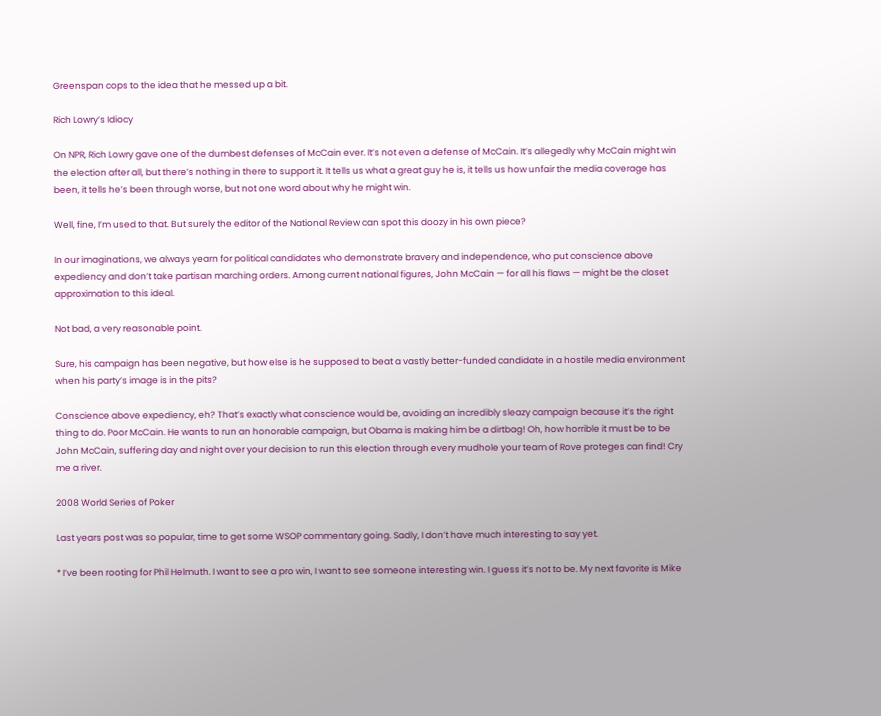Greenspan cops to the idea that he messed up a bit.

Rich Lowry’s Idiocy

On NPR, Rich Lowry gave one of the dumbest defenses of McCain ever. It’s not even a defense of McCain. It’s allegedly why McCain might win the election after all, but there’s nothing in there to support it. It tells us what a great guy he is, it tells us how unfair the media coverage has been, it tells he’s been through worse, but not one word about why he might win.

Well, fine, I’m used to that. But surely the editor of the National Review can spot this doozy in his own piece?

In our imaginations, we always yearn for political candidates who demonstrate bravery and independence, who put conscience above expediency and don’t take partisan marching orders. Among current national figures, John McCain — for all his flaws — might be the closet approximation to this ideal.

Not bad, a very reasonable point.

Sure, his campaign has been negative, but how else is he supposed to beat a vastly better-funded candidate in a hostile media environment when his party’s image is in the pits?

Conscience above expediency, eh? That’s exactly what conscience would be, avoiding an incredibly sleazy campaign because it’s the right thing to do. Poor McCain. He wants to run an honorable campaign, but Obama is making him be a dirtbag! Oh, how horrible it must be to be John McCain, suffering day and night over your decision to run this election through every mudhole your team of Rove proteges can find! Cry me a river.

2008 World Series of Poker

Last years post was so popular, time to get some WSOP commentary going. Sadly, I don’t have much interesting to say yet.

* I’ve been rooting for Phil Helmuth. I want to see a pro win, I want to see someone interesting win. I guess it’s not to be. My next favorite is Mike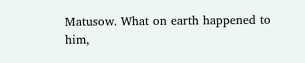Matusow. What on earth happened to him,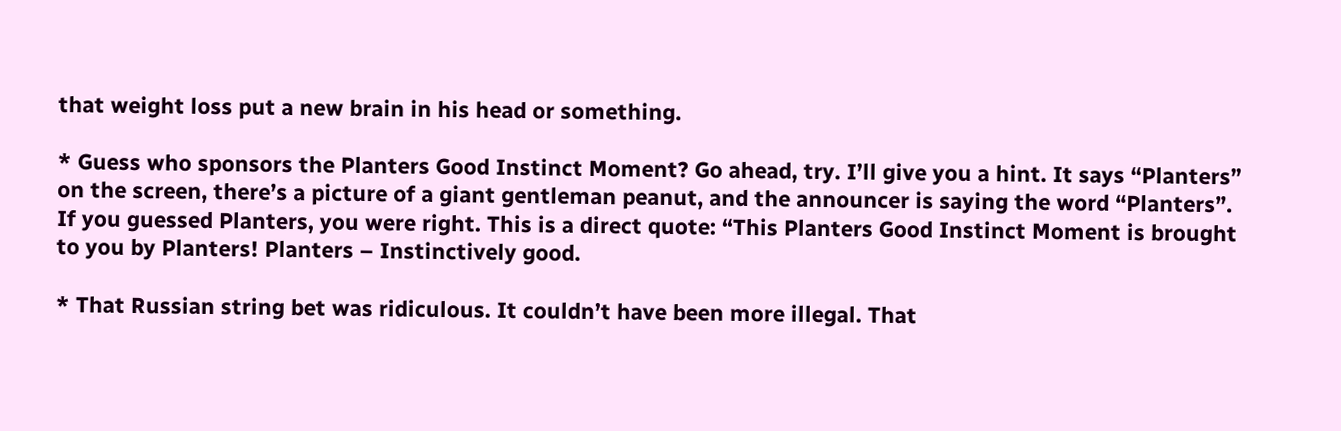that weight loss put a new brain in his head or something.

* Guess who sponsors the Planters Good Instinct Moment? Go ahead, try. I’ll give you a hint. It says “Planters” on the screen, there’s a picture of a giant gentleman peanut, and the announcer is saying the word “Planters”. If you guessed Planters, you were right. This is a direct quote: “This Planters Good Instinct Moment is brought to you by Planters! Planters – Instinctively good.

* That Russian string bet was ridiculous. It couldn’t have been more illegal. That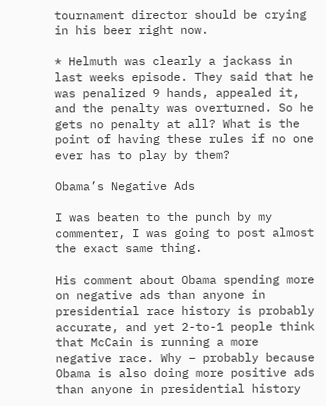tournament director should be crying in his beer right now.

* Helmuth was clearly a jackass in last weeks episode. They said that he was penalized 9 hands, appealed it, and the penalty was overturned. So he gets no penalty at all? What is the point of having these rules if no one ever has to play by them?

Obama’s Negative Ads

I was beaten to the punch by my commenter, I was going to post almost the exact same thing.

His comment about Obama spending more on negative ads than anyone in presidential race history is probably accurate, and yet 2-to-1 people think that McCain is running a more negative race. Why – probably because Obama is also doing more positive ads than anyone in presidential history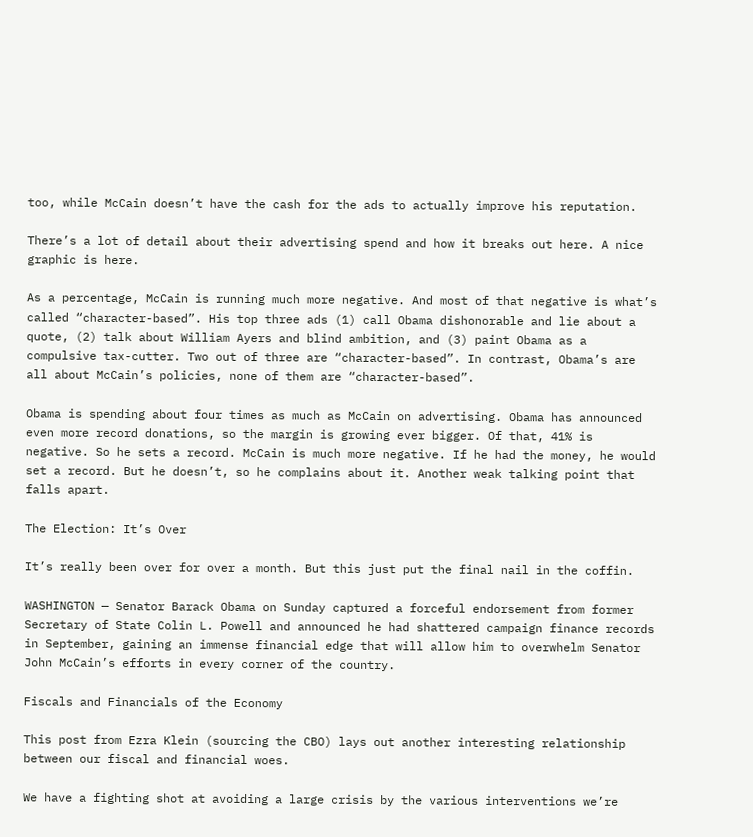too, while McCain doesn’t have the cash for the ads to actually improve his reputation.

There’s a lot of detail about their advertising spend and how it breaks out here. A nice graphic is here.

As a percentage, McCain is running much more negative. And most of that negative is what’s called “character-based”. His top three ads (1) call Obama dishonorable and lie about a quote, (2) talk about William Ayers and blind ambition, and (3) paint Obama as a compulsive tax-cutter. Two out of three are “character-based”. In contrast, Obama’s are all about McCain’s policies, none of them are “character-based”.

Obama is spending about four times as much as McCain on advertising. Obama has announced even more record donations, so the margin is growing ever bigger. Of that, 41% is negative. So he sets a record. McCain is much more negative. If he had the money, he would set a record. But he doesn’t, so he complains about it. Another weak talking point that falls apart.

The Election: It’s Over

It’s really been over for over a month. But this just put the final nail in the coffin.

WASHINGTON — Senator Barack Obama on Sunday captured a forceful endorsement from former Secretary of State Colin L. Powell and announced he had shattered campaign finance records in September, gaining an immense financial edge that will allow him to overwhelm Senator John McCain’s efforts in every corner of the country.

Fiscals and Financials of the Economy

This post from Ezra Klein (sourcing the CBO) lays out another interesting relationship between our fiscal and financial woes.

We have a fighting shot at avoiding a large crisis by the various interventions we’re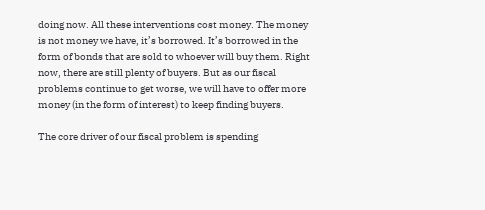doing now. All these interventions cost money. The money is not money we have, it’s borrowed. It’s borrowed in the form of bonds that are sold to whoever will buy them. Right now, there are still plenty of buyers. But as our fiscal problems continue to get worse, we will have to offer more money (in the form of interest) to keep finding buyers.

The core driver of our fiscal problem is spending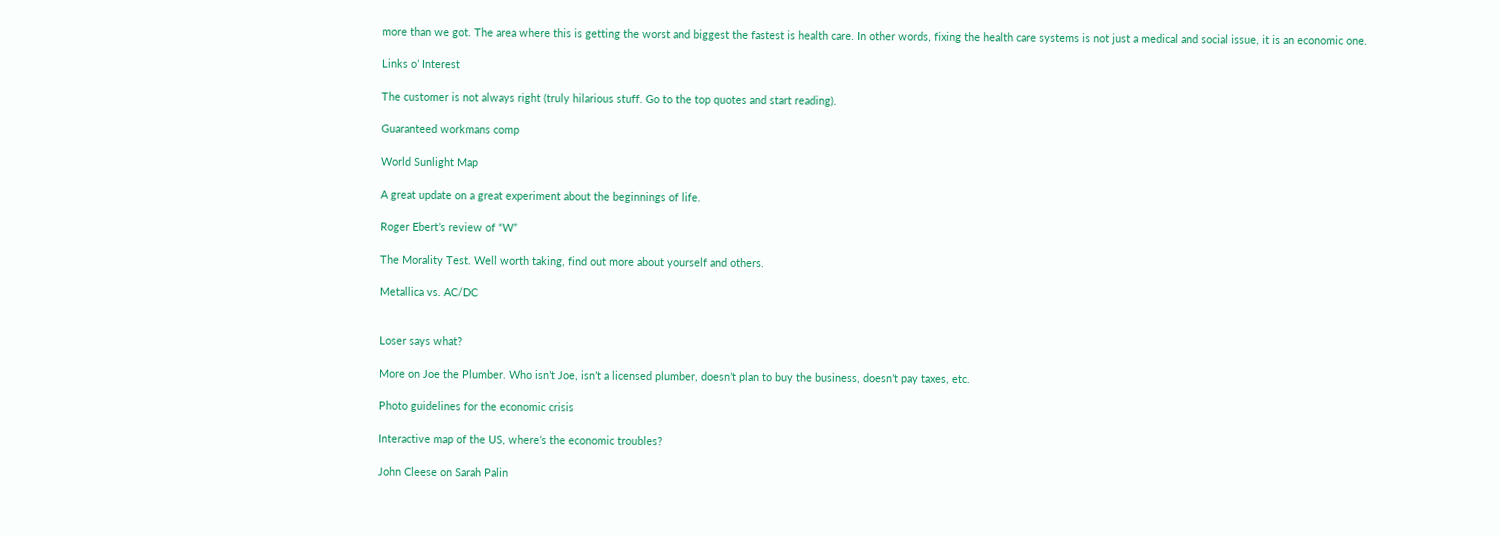more than we got. The area where this is getting the worst and biggest the fastest is health care. In other words, fixing the health care systems is not just a medical and social issue, it is an economic one.

Links o’ Interest

The customer is not always right (truly hilarious stuff. Go to the top quotes and start reading).

Guaranteed workmans comp

World Sunlight Map

A great update on a great experiment about the beginnings of life.

Roger Ebert’s review of “W”

The Morality Test. Well worth taking, find out more about yourself and others.

Metallica vs. AC/DC


Loser says what?

More on Joe the Plumber. Who isn’t Joe, isn’t a licensed plumber, doesn’t plan to buy the business, doesn’t pay taxes, etc.

Photo guidelines for the economic crisis

Interactive map of the US, where’s the economic troubles?

John Cleese on Sarah Palin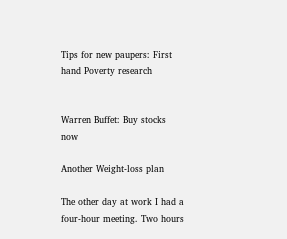Tips for new paupers: First hand Poverty research


Warren Buffet: Buy stocks now

Another Weight-loss plan

The other day at work I had a four-hour meeting. Two hours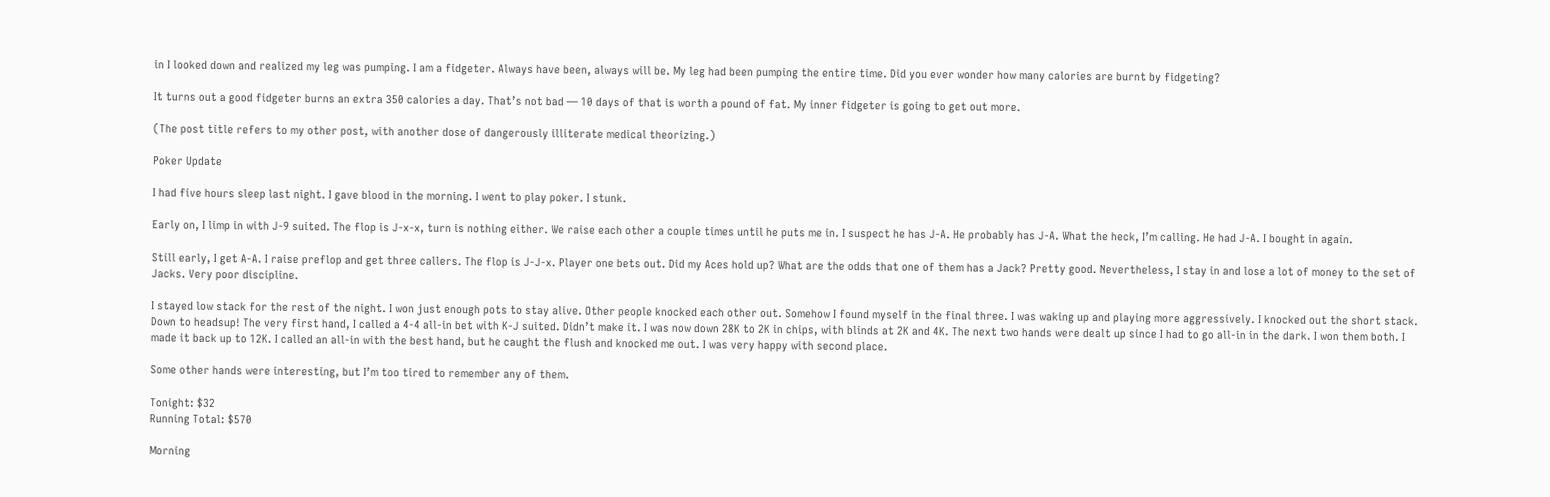in I looked down and realized my leg was pumping. I am a fidgeter. Always have been, always will be. My leg had been pumping the entire time. Did you ever wonder how many calories are burnt by fidgeting?

It turns out a good fidgeter burns an extra 350 calories a day. That’s not bad — 10 days of that is worth a pound of fat. My inner fidgeter is going to get out more.

(The post title refers to my other post, with another dose of dangerously illiterate medical theorizing.)

Poker Update

I had five hours sleep last night. I gave blood in the morning. I went to play poker. I stunk.

Early on, I limp in with J-9 suited. The flop is J-x-x, turn is nothing either. We raise each other a couple times until he puts me in. I suspect he has J-A. He probably has J-A. What the heck, I’m calling. He had J-A. I bought in again.

Still early, I get A-A. I raise preflop and get three callers. The flop is J-J-x. Player one bets out. Did my Aces hold up? What are the odds that one of them has a Jack? Pretty good. Nevertheless, I stay in and lose a lot of money to the set of Jacks. Very poor discipline.

I stayed low stack for the rest of the night. I won just enough pots to stay alive. Other people knocked each other out. Somehow I found myself in the final three. I was waking up and playing more aggressively. I knocked out the short stack. Down to headsup! The very first hand, I called a 4-4 all-in bet with K-J suited. Didn’t make it. I was now down 28K to 2K in chips, with blinds at 2K and 4K. The next two hands were dealt up since I had to go all-in in the dark. I won them both. I made it back up to 12K. I called an all-in with the best hand, but he caught the flush and knocked me out. I was very happy with second place.

Some other hands were interesting, but I’m too tired to remember any of them.

Tonight: $32
Running Total: $570

Morning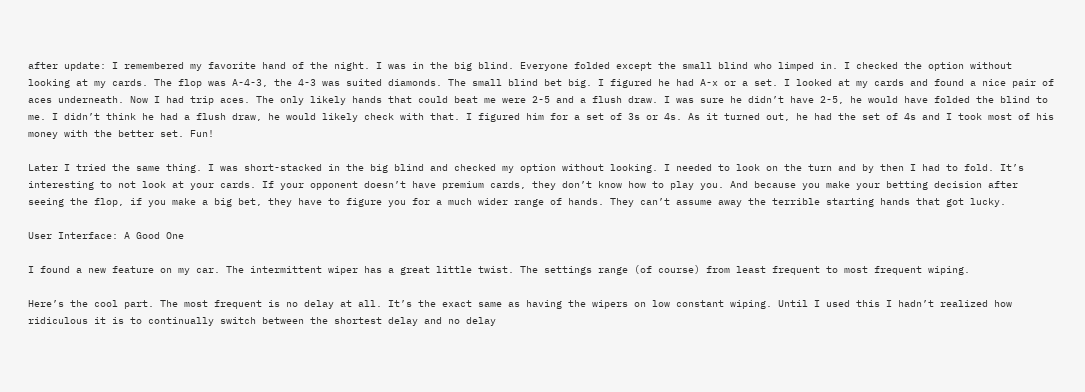after update: I remembered my favorite hand of the night. I was in the big blind. Everyone folded except the small blind who limped in. I checked the option without looking at my cards. The flop was A-4-3, the 4-3 was suited diamonds. The small blind bet big. I figured he had A-x or a set. I looked at my cards and found a nice pair of aces underneath. Now I had trip aces. The only likely hands that could beat me were 2-5 and a flush draw. I was sure he didn’t have 2-5, he would have folded the blind to me. I didn’t think he had a flush draw, he would likely check with that. I figured him for a set of 3s or 4s. As it turned out, he had the set of 4s and I took most of his money with the better set. Fun!

Later I tried the same thing. I was short-stacked in the big blind and checked my option without looking. I needed to look on the turn and by then I had to fold. It’s interesting to not look at your cards. If your opponent doesn’t have premium cards, they don’t know how to play you. And because you make your betting decision after seeing the flop, if you make a big bet, they have to figure you for a much wider range of hands. They can’t assume away the terrible starting hands that got lucky.

User Interface: A Good One

I found a new feature on my car. The intermittent wiper has a great little twist. The settings range (of course) from least frequent to most frequent wiping.

Here’s the cool part. The most frequent is no delay at all. It’s the exact same as having the wipers on low constant wiping. Until I used this I hadn’t realized how ridiculous it is to continually switch between the shortest delay and no delay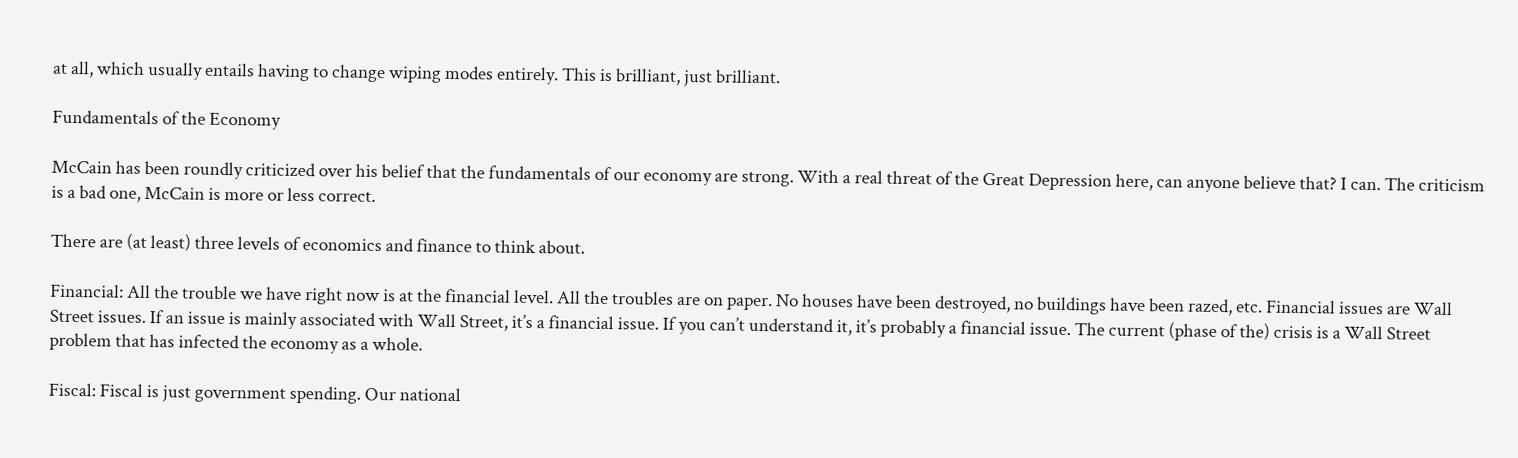at all, which usually entails having to change wiping modes entirely. This is brilliant, just brilliant.

Fundamentals of the Economy

McCain has been roundly criticized over his belief that the fundamentals of our economy are strong. With a real threat of the Great Depression here, can anyone believe that? I can. The criticism is a bad one, McCain is more or less correct.

There are (at least) three levels of economics and finance to think about.

Financial: All the trouble we have right now is at the financial level. All the troubles are on paper. No houses have been destroyed, no buildings have been razed, etc. Financial issues are Wall Street issues. If an issue is mainly associated with Wall Street, it’s a financial issue. If you can’t understand it, it’s probably a financial issue. The current (phase of the) crisis is a Wall Street problem that has infected the economy as a whole.

Fiscal: Fiscal is just government spending. Our national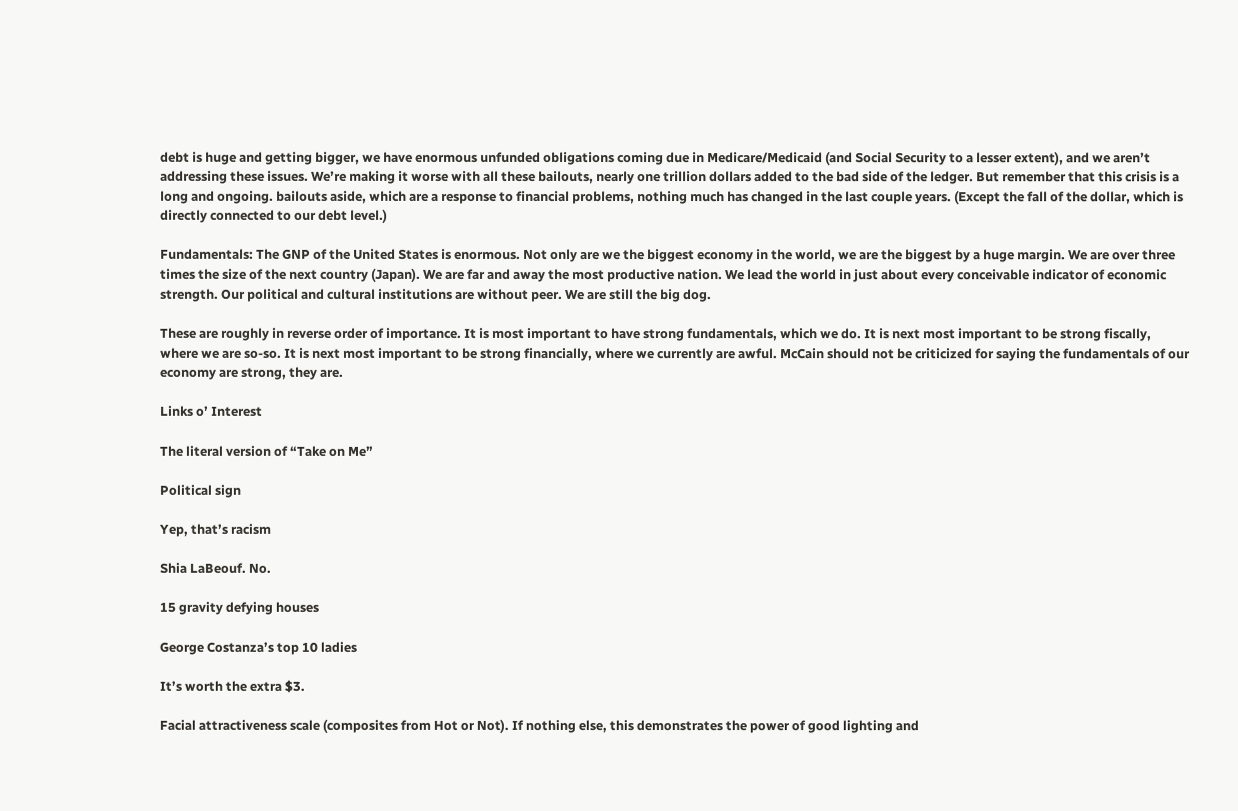debt is huge and getting bigger, we have enormous unfunded obligations coming due in Medicare/Medicaid (and Social Security to a lesser extent), and we aren’t addressing these issues. We’re making it worse with all these bailouts, nearly one trillion dollars added to the bad side of the ledger. But remember that this crisis is a long and ongoing. bailouts aside, which are a response to financial problems, nothing much has changed in the last couple years. (Except the fall of the dollar, which is directly connected to our debt level.)

Fundamentals: The GNP of the United States is enormous. Not only are we the biggest economy in the world, we are the biggest by a huge margin. We are over three times the size of the next country (Japan). We are far and away the most productive nation. We lead the world in just about every conceivable indicator of economic strength. Our political and cultural institutions are without peer. We are still the big dog.

These are roughly in reverse order of importance. It is most important to have strong fundamentals, which we do. It is next most important to be strong fiscally, where we are so-so. It is next most important to be strong financially, where we currently are awful. McCain should not be criticized for saying the fundamentals of our economy are strong, they are.

Links o’ Interest

The literal version of “Take on Me”

Political sign

Yep, that’s racism

Shia LaBeouf. No.

15 gravity defying houses

George Costanza’s top 10 ladies

It’s worth the extra $3.

Facial attractiveness scale (composites from Hot or Not). If nothing else, this demonstrates the power of good lighting and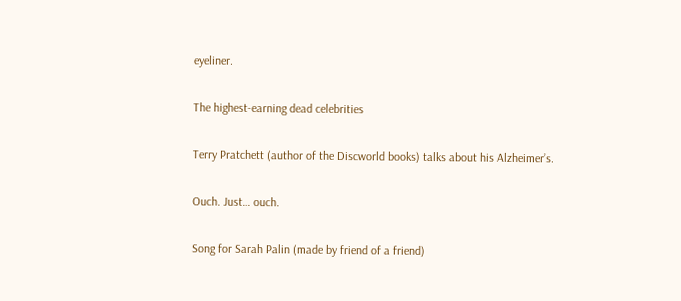eyeliner.

The highest-earning dead celebrities

Terry Pratchett (author of the Discworld books) talks about his Alzheimer’s.

Ouch. Just… ouch.

Song for Sarah Palin (made by friend of a friend)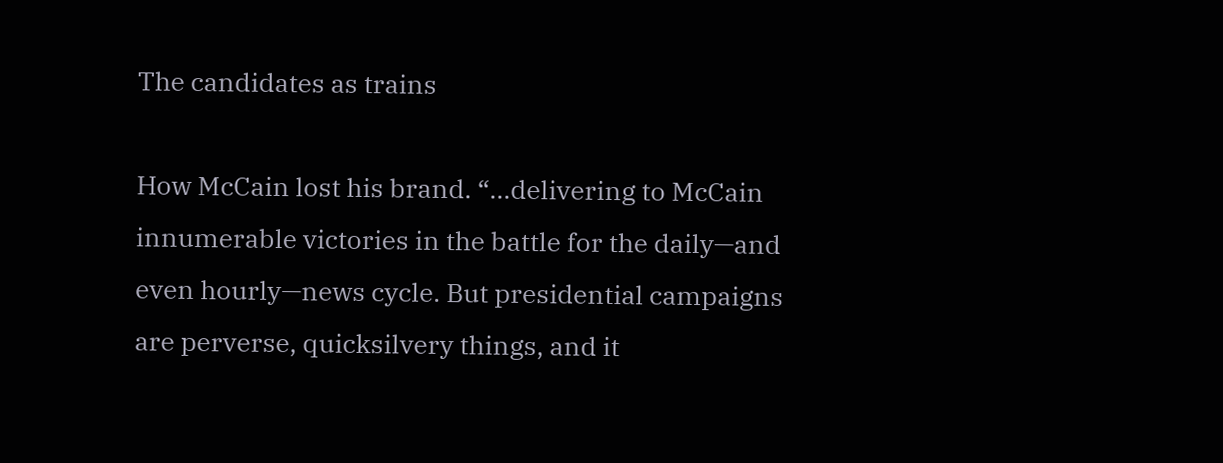The candidates as trains

How McCain lost his brand. “…delivering to McCain innumerable victories in the battle for the daily—and even hourly—news cycle. But presidential campaigns are perverse, quicksilvery things, and it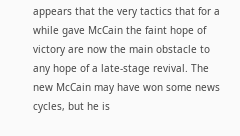appears that the very tactics that for a while gave McCain the faint hope of victory are now the main obstacle to any hope of a late-stage revival. The new McCain may have won some news cycles, but he is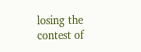losing the contest of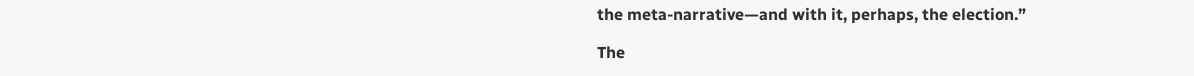the meta-narrative—and with it, perhaps, the election.”

The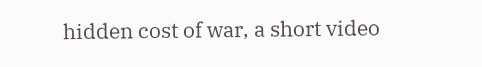hidden cost of war, a short video